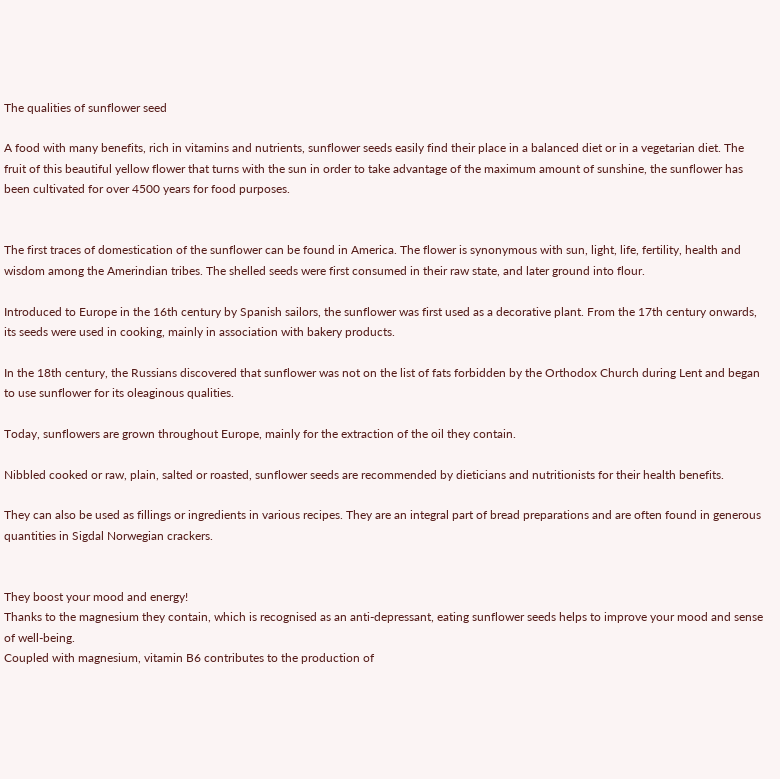The qualities of sunflower seed

A food with many benefits, rich in vitamins and nutrients, sunflower seeds easily find their place in a balanced diet or in a vegetarian diet. The fruit of this beautiful yellow flower that turns with the sun in order to take advantage of the maximum amount of sunshine, the sunflower has been cultivated for over 4500 years for food purposes.


The first traces of domestication of the sunflower can be found in America. The flower is synonymous with sun, light, life, fertility, health and wisdom among the Amerindian tribes. The shelled seeds were first consumed in their raw state, and later ground into flour.

Introduced to Europe in the 16th century by Spanish sailors, the sunflower was first used as a decorative plant. From the 17th century onwards, its seeds were used in cooking, mainly in association with bakery products.

In the 18th century, the Russians discovered that sunflower was not on the list of fats forbidden by the Orthodox Church during Lent and began to use sunflower for its oleaginous qualities.

Today, sunflowers are grown throughout Europe, mainly for the extraction of the oil they contain.

Nibbled cooked or raw, plain, salted or roasted, sunflower seeds are recommended by dieticians and nutritionists for their health benefits.

They can also be used as fillings or ingredients in various recipes. They are an integral part of bread preparations and are often found in generous quantities in Sigdal Norwegian crackers.


They boost your mood and energy!
Thanks to the magnesium they contain, which is recognised as an anti-depressant, eating sunflower seeds helps to improve your mood and sense of well-being.
Coupled with magnesium, vitamin B6 contributes to the production of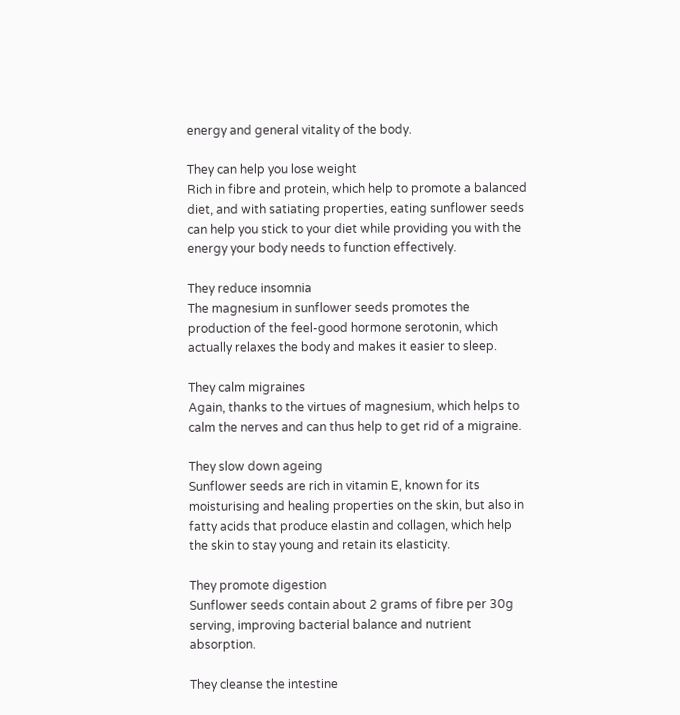energy and general vitality of the body.

They can help you lose weight
Rich in fibre and protein, which help to promote a balanced diet, and with satiating properties, eating sunflower seeds can help you stick to your diet while providing you with the energy your body needs to function effectively.

They reduce insomnia
The magnesium in sunflower seeds promotes the production of the feel-good hormone serotonin, which actually relaxes the body and makes it easier to sleep.

They calm migraines
Again, thanks to the virtues of magnesium, which helps to calm the nerves and can thus help to get rid of a migraine.

They slow down ageing
Sunflower seeds are rich in vitamin E, known for its moisturising and healing properties on the skin, but also in fatty acids that produce elastin and collagen, which help the skin to stay young and retain its elasticity.

They promote digestion
Sunflower seeds contain about 2 grams of fibre per 30g serving, improving bacterial balance and nutrient absorption.

They cleanse the intestine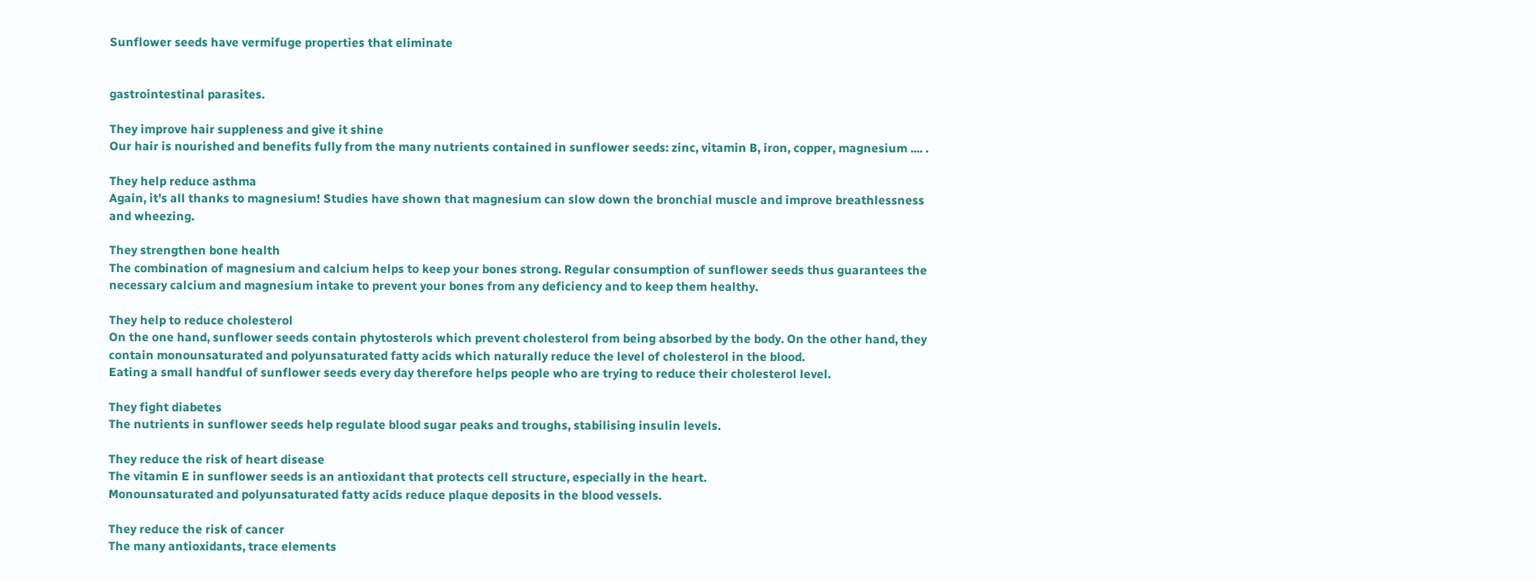Sunflower seeds have vermifuge properties that eliminate


gastrointestinal parasites.

They improve hair suppleness and give it shine
Our hair is nourished and benefits fully from the many nutrients contained in sunflower seeds: zinc, vitamin B, iron, copper, magnesium .... .

They help reduce asthma
Again, it's all thanks to magnesium! Studies have shown that magnesium can slow down the bronchial muscle and improve breathlessness and wheezing.

They strengthen bone health
The combination of magnesium and calcium helps to keep your bones strong. Regular consumption of sunflower seeds thus guarantees the necessary calcium and magnesium intake to prevent your bones from any deficiency and to keep them healthy.

They help to reduce cholesterol
On the one hand, sunflower seeds contain phytosterols which prevent cholesterol from being absorbed by the body. On the other hand, they contain monounsaturated and polyunsaturated fatty acids which naturally reduce the level of cholesterol in the blood.
Eating a small handful of sunflower seeds every day therefore helps people who are trying to reduce their cholesterol level.

They fight diabetes
The nutrients in sunflower seeds help regulate blood sugar peaks and troughs, stabilising insulin levels.

They reduce the risk of heart disease
The vitamin E in sunflower seeds is an antioxidant that protects cell structure, especially in the heart.
Monounsaturated and polyunsaturated fatty acids reduce plaque deposits in the blood vessels.

They reduce the risk of cancer
The many antioxidants, trace elements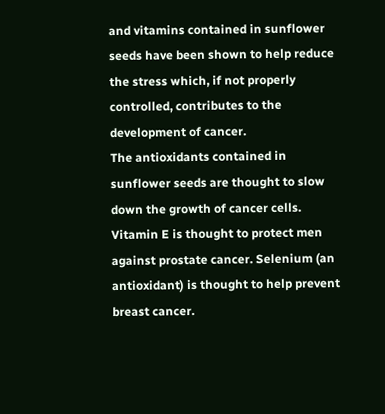and vitamins contained in sunflower seeds have been shown to help reduce the stress which, if not properly controlled, contributes to the development of cancer.
The antioxidants contained in sunflower seeds are thought to slow down the growth of cancer cells.
Vitamin E is thought to protect men against prostate cancer. Selenium (an antioxidant) is thought to help prevent breast cancer.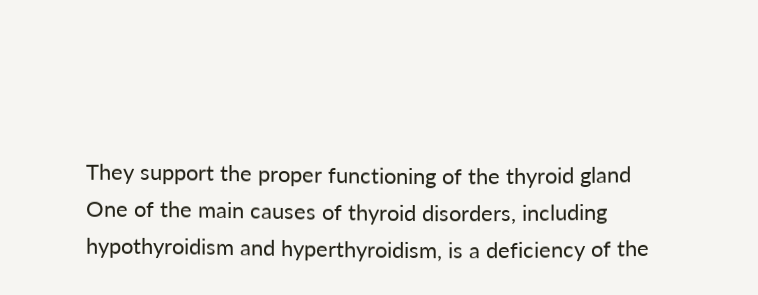They support the proper functioning of the thyroid gland
One of the main causes of thyroid disorders, including hypothyroidism and hyperthyroidism, is a deficiency of the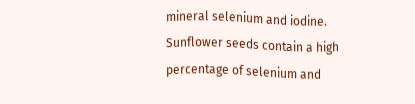mineral selenium and iodine. Sunflower seeds contain a high percentage of selenium and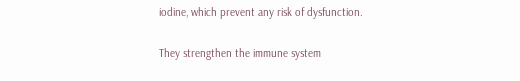iodine, which prevent any risk of dysfunction.

They strengthen the immune system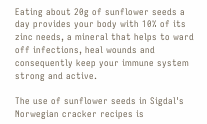Eating about 20g of sunflower seeds a day provides your body with 10% of its zinc needs, a mineral that helps to ward off infections, heal wounds and consequently keep your immune system strong and active.

The use of sunflower seeds in Sigdal's Norwegian cracker recipes is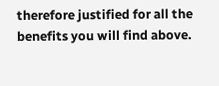therefore justified for all the benefits you will find above.